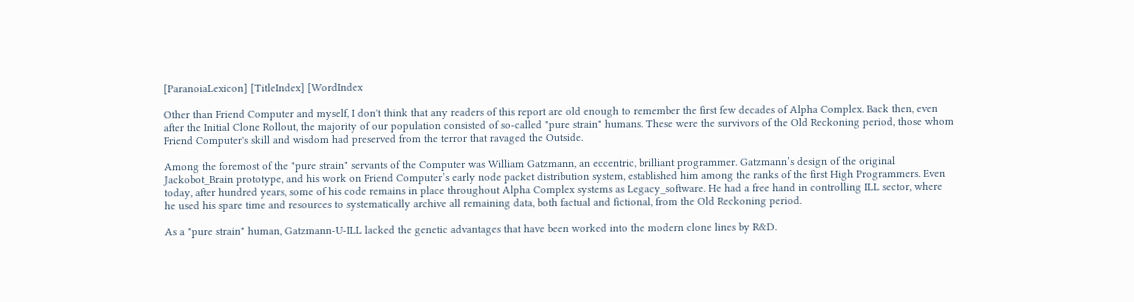[ParanoiaLexicon] [TitleIndex] [WordIndex

Other than Friend Computer and myself, I don't think that any readers of this report are old enough to remember the first few decades of Alpha Complex. Back then, even after the Initial Clone Rollout, the majority of our population consisted of so-called "pure strain" humans. These were the survivors of the Old Reckoning period, those whom Friend Computer's skill and wisdom had preserved from the terror that ravaged the Outside.

Among the foremost of the "pure strain" servants of the Computer was William Gatzmann, an eccentric, brilliant programmer. Gatzmann’s design of the original Jackobot_Brain prototype, and his work on Friend Computer’s early node packet distribution system, established him among the ranks of the first High Programmers. Even today, after hundred years, some of his code remains in place throughout Alpha Complex systems as Legacy_software. He had a free hand in controlling ILL sector, where he used his spare time and resources to systematically archive all remaining data, both factual and fictional, from the Old Reckoning period.

As a "pure strain" human, Gatzmann-U-ILL lacked the genetic advantages that have been worked into the modern clone lines by R&D.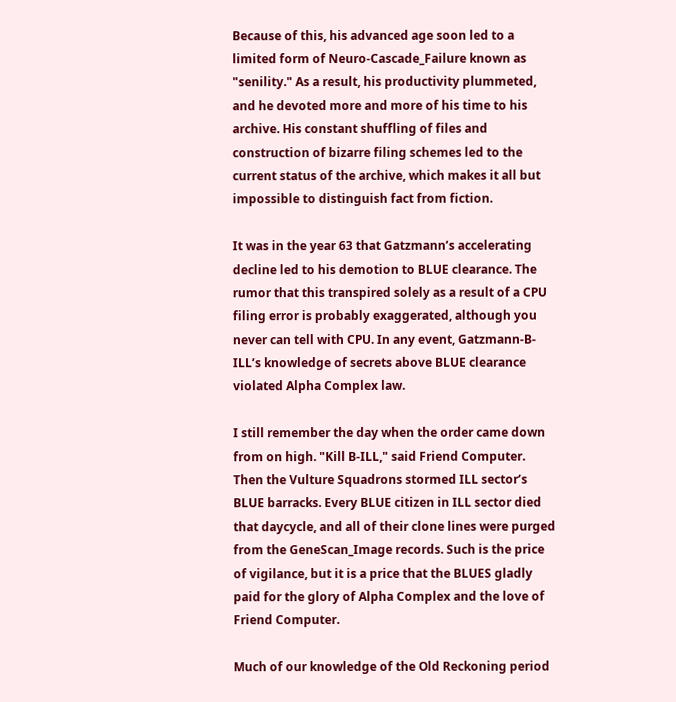Because of this, his advanced age soon led to a limited form of Neuro-Cascade_Failure known as "senility." As a result, his productivity plummeted, and he devoted more and more of his time to his archive. His constant shuffling of files and construction of bizarre filing schemes led to the current status of the archive, which makes it all but impossible to distinguish fact from fiction.

It was in the year 63 that Gatzmann’s accelerating decline led to his demotion to BLUE clearance. The rumor that this transpired solely as a result of a CPU filing error is probably exaggerated, although you never can tell with CPU. In any event, Gatzmann-B-ILL’s knowledge of secrets above BLUE clearance violated Alpha Complex law.

I still remember the day when the order came down from on high. "Kill B-ILL," said Friend Computer. Then the Vulture Squadrons stormed ILL sector’s BLUE barracks. Every BLUE citizen in ILL sector died that daycycle, and all of their clone lines were purged from the GeneScan_Image records. Such is the price of vigilance, but it is a price that the BLUES gladly paid for the glory of Alpha Complex and the love of Friend Computer.

Much of our knowledge of the Old Reckoning period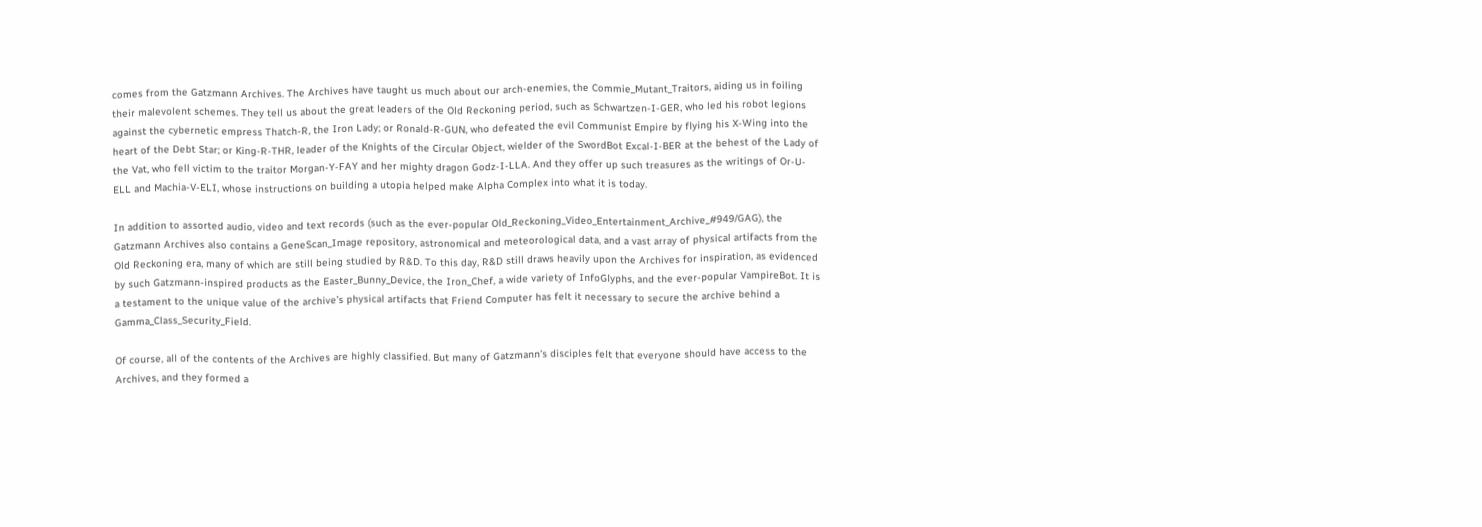comes from the Gatzmann Archives. The Archives have taught us much about our arch-enemies, the Commie_Mutant_Traitors, aiding us in foiling their malevolent schemes. They tell us about the great leaders of the Old Reckoning period, such as Schwartzen-I-GER, who led his robot legions against the cybernetic empress Thatch-R, the Iron Lady; or Ronald-R-GUN, who defeated the evil Communist Empire by flying his X-Wing into the heart of the Debt Star; or King-R-THR, leader of the Knights of the Circular Object, wielder of the SwordBot Excal-I-BER at the behest of the Lady of the Vat, who fell victim to the traitor Morgan-Y-FAY and her mighty dragon Godz-I-LLA. And they offer up such treasures as the writings of Or-U-ELL and Machia-V-ELI, whose instructions on building a utopia helped make Alpha Complex into what it is today.

In addition to assorted audio, video and text records (such as the ever-popular Old_Reckoning_Video_Entertainment_Archive_#949/GAG), the Gatzmann Archives also contains a GeneScan_Image repository, astronomical and meteorological data, and a vast array of physical artifacts from the Old Reckoning era, many of which are still being studied by R&D. To this day, R&D still draws heavily upon the Archives for inspiration, as evidenced by such Gatzmann-inspired products as the Easter_Bunny_Device, the Iron_Chef, a wide variety of InfoGlyphs, and the ever-popular VampireBot. It is a testament to the unique value of the archive’s physical artifacts that Friend Computer has felt it necessary to secure the archive behind a Gamma_Class_Security_Field.

Of course, all of the contents of the Archives are highly classified. But many of Gatzmann’s disciples felt that everyone should have access to the Archives, and they formed a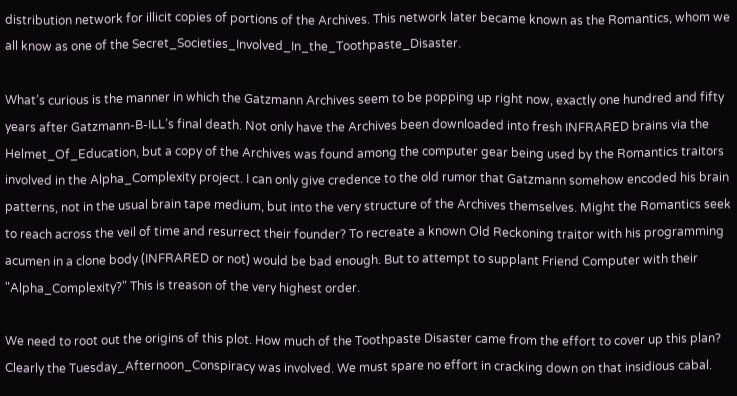distribution network for illicit copies of portions of the Archives. This network later became known as the Romantics, whom we all know as one of the Secret_Societies_Involved_In_the_Toothpaste_Disaster.

What’s curious is the manner in which the Gatzmann Archives seem to be popping up right now, exactly one hundred and fifty years after Gatzmann-B-ILL’s final death. Not only have the Archives been downloaded into fresh INFRARED brains via the Helmet_Of_Education, but a copy of the Archives was found among the computer gear being used by the Romantics traitors involved in the Alpha_Complexity project. I can only give credence to the old rumor that Gatzmann somehow encoded his brain patterns, not in the usual brain tape medium, but into the very structure of the Archives themselves. Might the Romantics seek to reach across the veil of time and resurrect their founder? To recreate a known Old Reckoning traitor with his programming acumen in a clone body (INFRARED or not) would be bad enough. But to attempt to supplant Friend Computer with their "Alpha_Complexity?" This is treason of the very highest order.

We need to root out the origins of this plot. How much of the Toothpaste Disaster came from the effort to cover up this plan? Clearly the Tuesday_Afternoon_Conspiracy was involved. We must spare no effort in cracking down on that insidious cabal.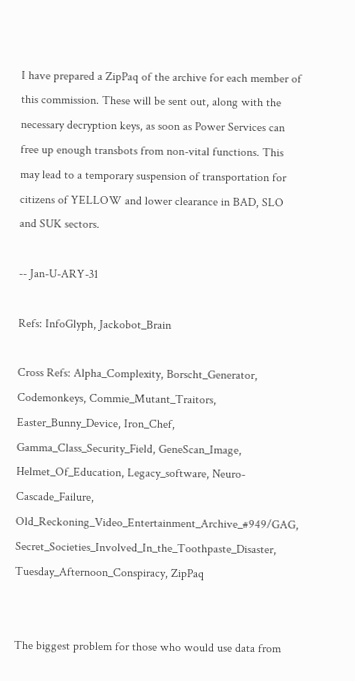I have prepared a ZipPaq of the archive for each member of this commission. These will be sent out, along with the necessary decryption keys, as soon as Power Services can free up enough transbots from non-vital functions. This may lead to a temporary suspension of transportation for citizens of YELLOW and lower clearance in BAD, SLO and SUK sectors.

-- Jan-U-ARY-31

Refs: InfoGlyph, Jackobot_Brain

Cross Refs: Alpha_Complexity, Borscht_Generator, Codemonkeys, Commie_Mutant_Traitors, Easter_Bunny_Device, Iron_Chef, Gamma_Class_Security_Field, GeneScan_Image, Helmet_Of_Education, Legacy_software, Neuro-Cascade_Failure, Old_Reckoning_Video_Entertainment_Archive_#949/GAG, Secret_Societies_Involved_In_the_Toothpaste_Disaster, Tuesday_Afternoon_Conspiracy, ZipPaq


The biggest problem for those who would use data from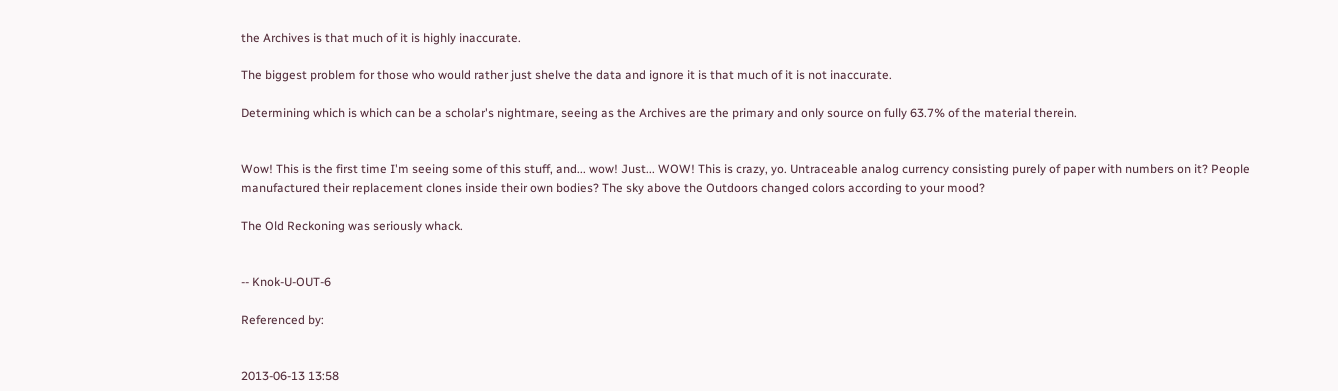the Archives is that much of it is highly inaccurate.

The biggest problem for those who would rather just shelve the data and ignore it is that much of it is not inaccurate.

Determining which is which can be a scholar's nightmare, seeing as the Archives are the primary and only source on fully 63.7% of the material therein.


Wow! This is the first time I'm seeing some of this stuff, and... wow! Just... WOW! This is crazy, yo. Untraceable analog currency consisting purely of paper with numbers on it? People manufactured their replacement clones inside their own bodies? The sky above the Outdoors changed colors according to your mood?

The Old Reckoning was seriously whack.


-- Knok-U-OUT-6

Referenced by:


2013-06-13 13:58